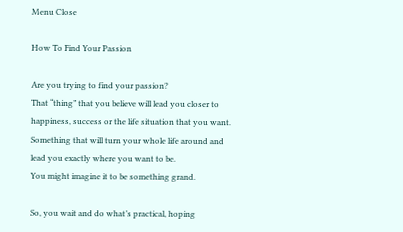Menu Close

How To Find Your Passion

Are you trying to find your passion?
That “thing” that you believe will lead you closer to happiness, success or the life situation that you want.
Something that will turn your whole life around and lead you exactly where you want to be.
You might imagine it to be something grand.

So, you wait and do what’s practical, hoping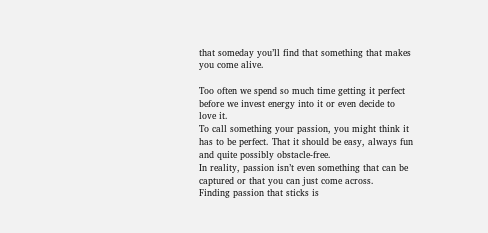that someday you’ll find that something that makes you come alive.

Too often we spend so much time getting it perfect before we invest energy into it or even decide to love it.
To call something your passion, you might think it has to be perfect. That it should be easy, always fun and quite possibly obstacle-free.
In reality, passion isn’t even something that can be captured or that you can just come across.
Finding passion that sticks is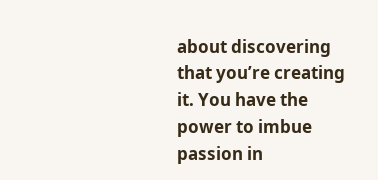about discovering that you’re creating it. You have the power to imbue passion in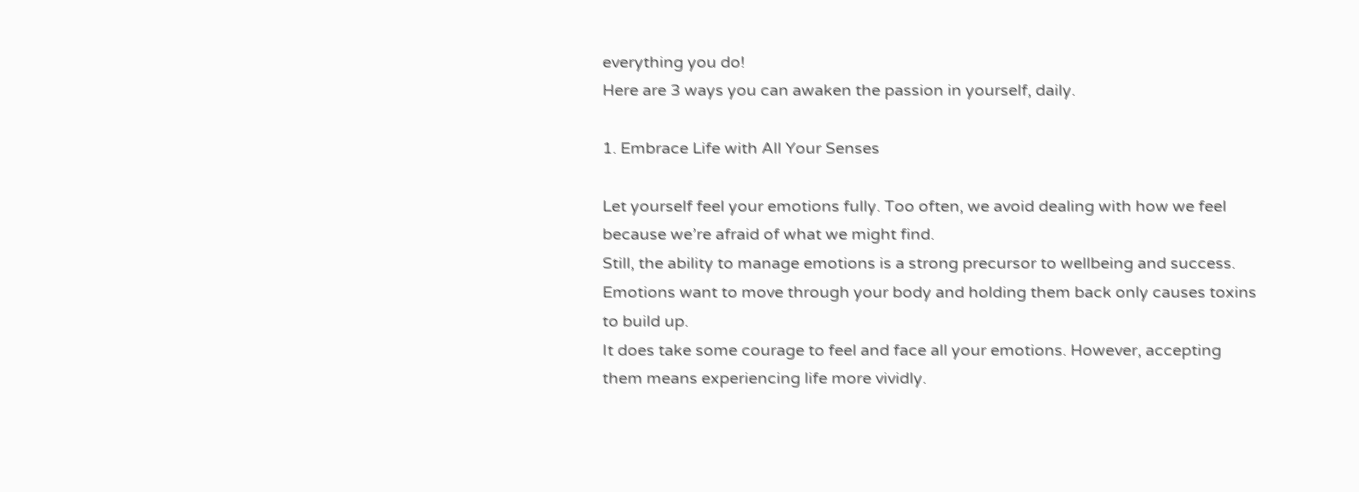everything you do!
Here are 3 ways you can awaken the passion in yourself, daily.

1. Embrace Life with All Your Senses

Let yourself feel your emotions fully. Too often, we avoid dealing with how we feel because we’re afraid of what we might find.
Still, the ability to manage emotions is a strong precursor to wellbeing and success.
Emotions want to move through your body and holding them back only causes toxins to build up.
It does take some courage to feel and face all your emotions. However, accepting them means experiencing life more vividly.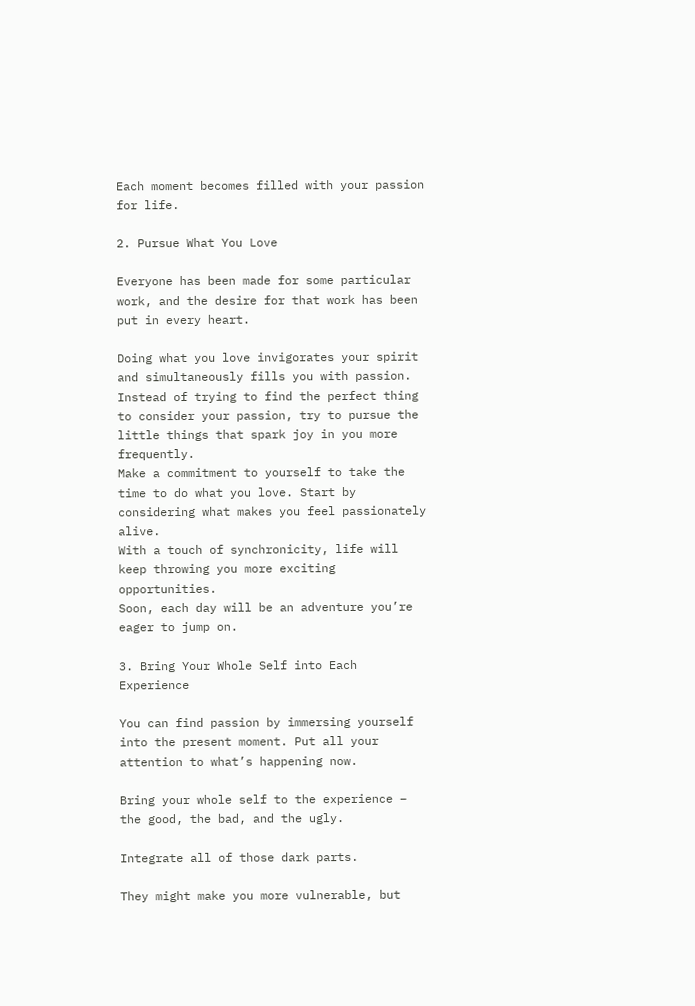Each moment becomes filled with your passion for life.

2. Pursue What You Love

Everyone has been made for some particular work, and the desire for that work has been put in every heart.

Doing what you love invigorates your spirit and simultaneously fills you with passion.
Instead of trying to find the perfect thing to consider your passion, try to pursue the little things that spark joy in you more frequently.
Make a commitment to yourself to take the time to do what you love. Start by considering what makes you feel passionately alive.
With a touch of synchronicity, life will keep throwing you more exciting opportunities.
Soon, each day will be an adventure you’re eager to jump on.

3. Bring Your Whole Self into Each Experience

You can find passion by immersing yourself into the present moment. Put all your attention to what’s happening now.

Bring your whole self to the experience – the good, the bad, and the ugly.

Integrate all of those dark parts.

They might make you more vulnerable, but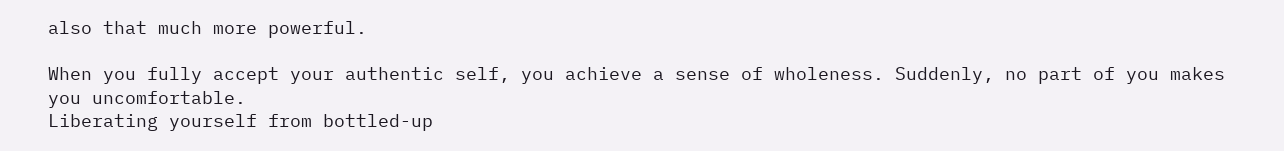also that much more powerful.

When you fully accept your authentic self, you achieve a sense of wholeness. Suddenly, no part of you makes you uncomfortable.
Liberating yourself from bottled-up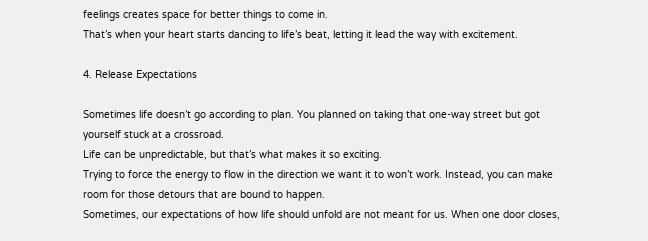feelings creates space for better things to come in.
That’s when your heart starts dancing to life’s beat, letting it lead the way with excitement.

4. Release Expectations

Sometimes life doesn’t go according to plan. You planned on taking that one-way street but got yourself stuck at a crossroad.
Life can be unpredictable, but that’s what makes it so exciting.
Trying to force the energy to flow in the direction we want it to won’t work. Instead, you can make room for those detours that are bound to happen.
Sometimes, our expectations of how life should unfold are not meant for us. When one door closes,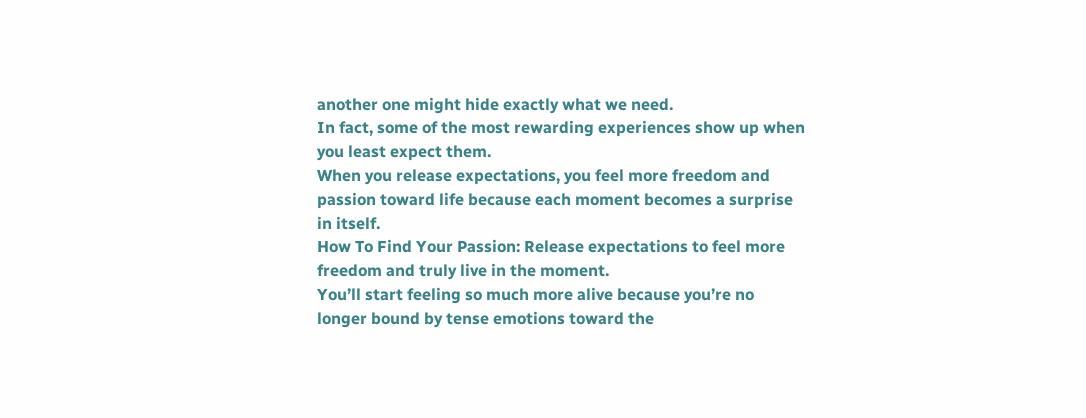another one might hide exactly what we need.
In fact, some of the most rewarding experiences show up when you least expect them.
When you release expectations, you feel more freedom and passion toward life because each moment becomes a surprise in itself.
How To Find Your Passion: Release expectations to feel more freedom and truly live in the moment.
You’ll start feeling so much more alive because you’re no longer bound by tense emotions toward the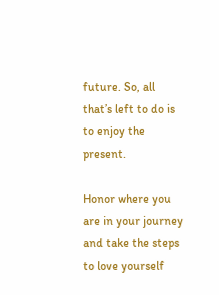future. So, all that’s left to do is to enjoy the present.

Honor where you are in your journey and take the steps to love yourself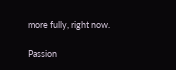more fully, right now.

Passion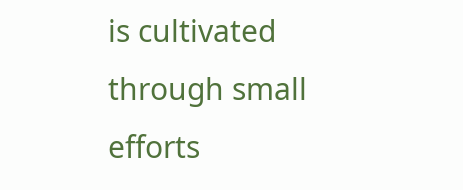is cultivated through small efforts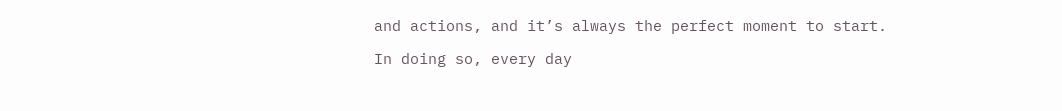and actions, and it’s always the perfect moment to start.

In doing so, every day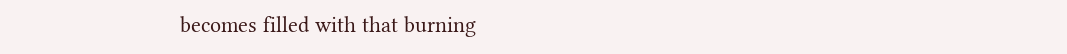becomes filled with that burning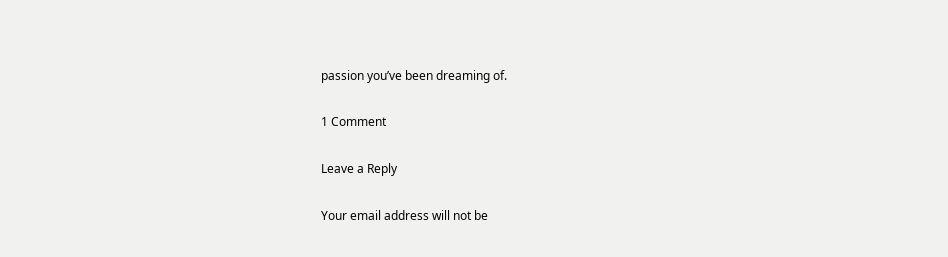passion you’ve been dreaming of.

1 Comment

Leave a Reply

Your email address will not be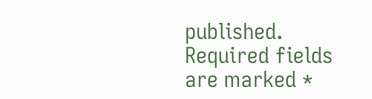published. Required fields are marked *